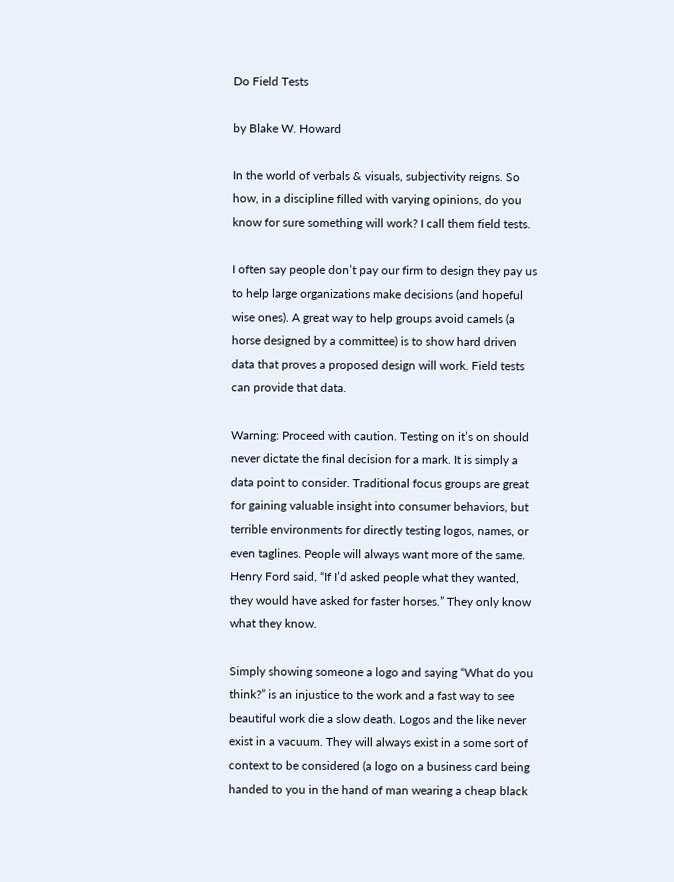Do Field Tests

by Blake W. Howard

In the world of verbals & visuals, subjectivity reigns. So how, in a discipline filled with varying opinions, do you know for sure something will work? I call them field tests.

I often say people don’t pay our firm to design they pay us to help large organizations make decisions (and hopeful wise ones). A great way to help groups avoid camels (a horse designed by a committee) is to show hard driven data that proves a proposed design will work. Field tests can provide that data.

Warning: Proceed with caution. Testing on it’s on should never dictate the final decision for a mark. It is simply a data point to consider. Traditional focus groups are great for gaining valuable insight into consumer behaviors, but terrible environments for directly testing logos, names, or even taglines. People will always want more of the same. Henry Ford said, “If I’d asked people what they wanted, they would have asked for faster horses.” They only know what they know.

Simply showing someone a logo and saying “What do you think?” is an injustice to the work and a fast way to see beautiful work die a slow death. Logos and the like never exist in a vacuum. They will always exist in a some sort of context to be considered (a logo on a business card being handed to you in the hand of man wearing a cheap black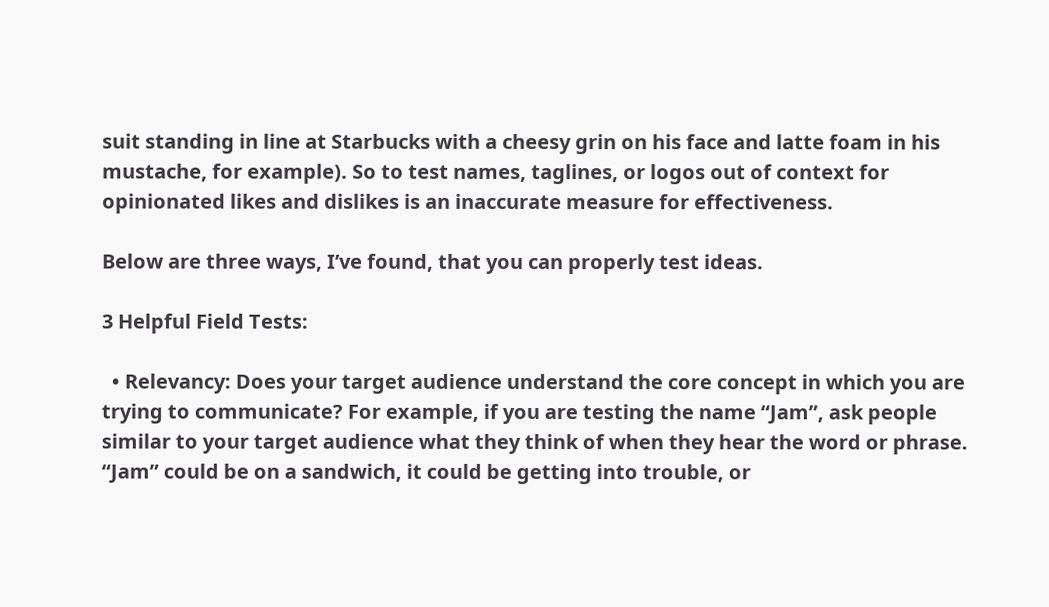suit standing in line at Starbucks with a cheesy grin on his face and latte foam in his mustache, for example). So to test names, taglines, or logos out of context for opinionated likes and dislikes is an inaccurate measure for effectiveness.

Below are three ways, I’ve found, that you can properly test ideas.

3 Helpful Field Tests:

  • Relevancy: Does your target audience understand the core concept in which you are trying to communicate? For example, if you are testing the name “Jam”, ask people similar to your target audience what they think of when they hear the word or phrase. “Jam” could be on a sandwich, it could be getting into trouble, or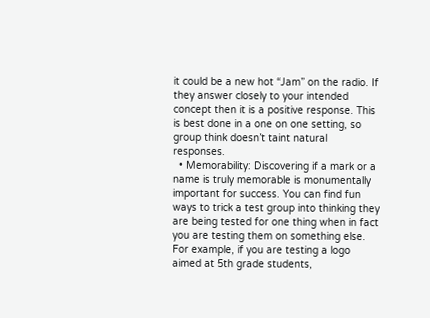it could be a new hot “Jam” on the radio. If they answer closely to your intended concept then it is a positive response. This is best done in a one on one setting, so group think doesn’t taint natural responses.
  • Memorability: Discovering if a mark or a name is truly memorable is monumentally important for success. You can find fun ways to trick a test group into thinking they are being tested for one thing when in fact you are testing them on something else. For example, if you are testing a logo aimed at 5th grade students,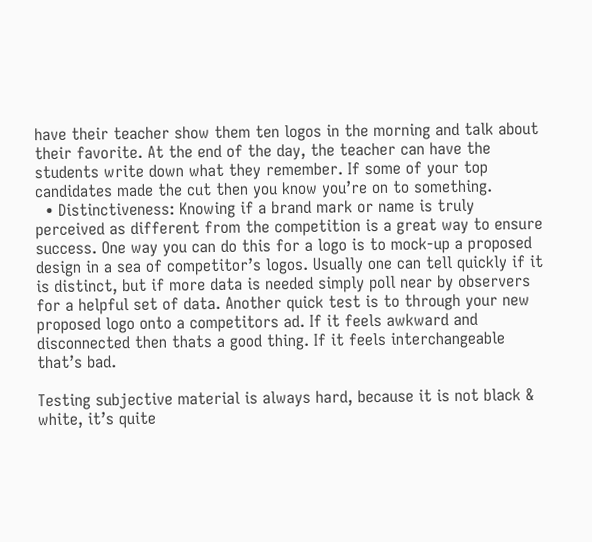have their teacher show them ten logos in the morning and talk about their favorite. At the end of the day, the teacher can have the students write down what they remember. If some of your top candidates made the cut then you know you’re on to something.
  • Distinctiveness: Knowing if a brand mark or name is truly perceived as different from the competition is a great way to ensure success. One way you can do this for a logo is to mock-up a proposed design in a sea of competitor’s logos. Usually one can tell quickly if it is distinct, but if more data is needed simply poll near by observers for a helpful set of data. Another quick test is to through your new proposed logo onto a competitors ad. If it feels awkward and disconnected then thats a good thing. If it feels interchangeable that’s bad.

Testing subjective material is always hard, because it is not black & white, it’s quite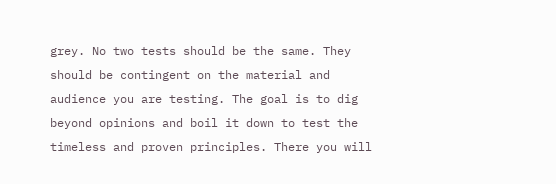grey. No two tests should be the same. They should be contingent on the material and audience you are testing. The goal is to dig beyond opinions and boil it down to test the timeless and proven principles. There you will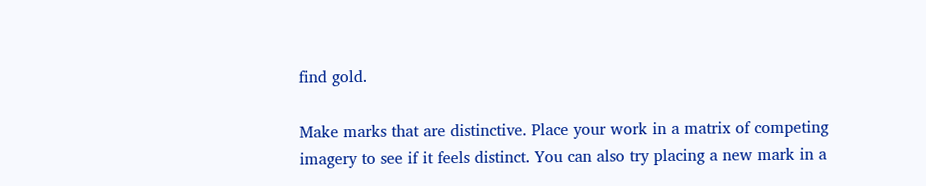find gold.

Make marks that are distinctive. Place your work in a matrix of competing imagery to see if it feels distinct. You can also try placing a new mark in a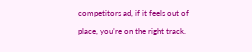competitors ad, if it feels out of place, you’re on the right track.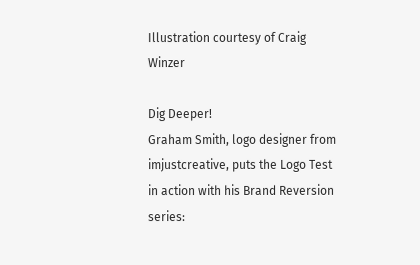Illustration courtesy of Craig Winzer

Dig Deeper!
Graham Smith, logo designer from imjustcreative, puts the Logo Test in action with his Brand Reversion series: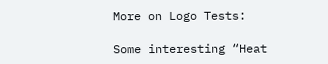More on Logo Tests:

Some interesting “Heat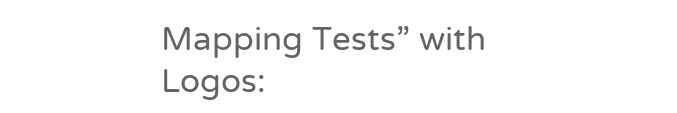Mapping Tests” with Logos: